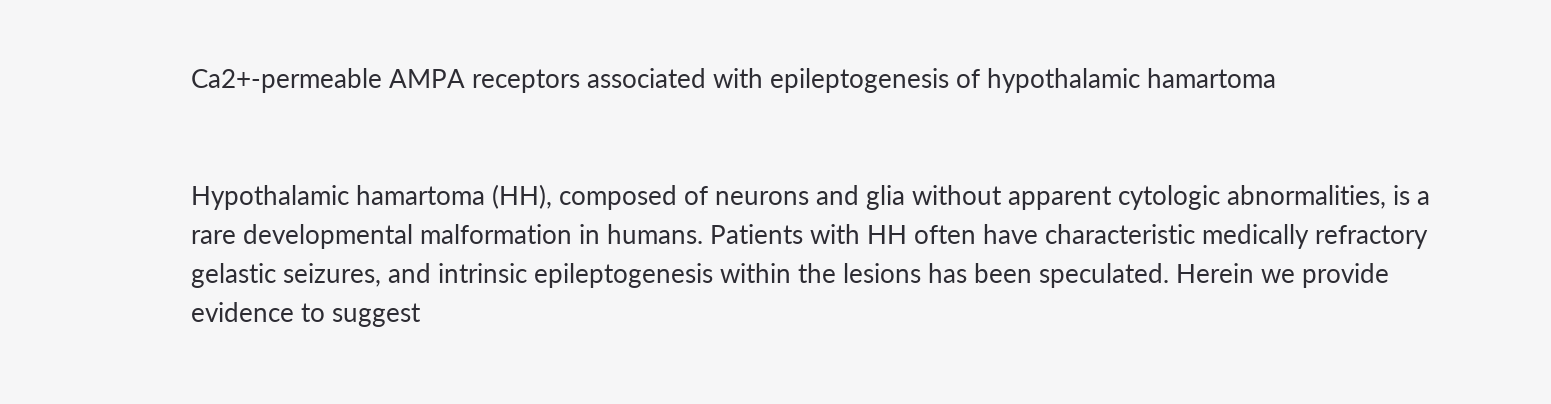Ca2+-permeable AMPA receptors associated with epileptogenesis of hypothalamic hamartoma


Hypothalamic hamartoma (HH), composed of neurons and glia without apparent cytologic abnormalities, is a rare developmental malformation in humans. Patients with HH often have characteristic medically refractory gelastic seizures, and intrinsic epileptogenesis within the lesions has been speculated. Herein we provide evidence to suggest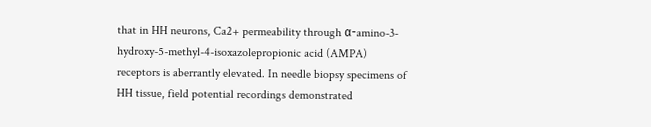that in HH neurons, Ca2+ permeability through α-amino-3-hydroxy-5-methyl-4-isoxazolepropionic acid (AMPA) receptors is aberrantly elevated. In needle biopsy specimens of HH tissue, field potential recordings demonstrated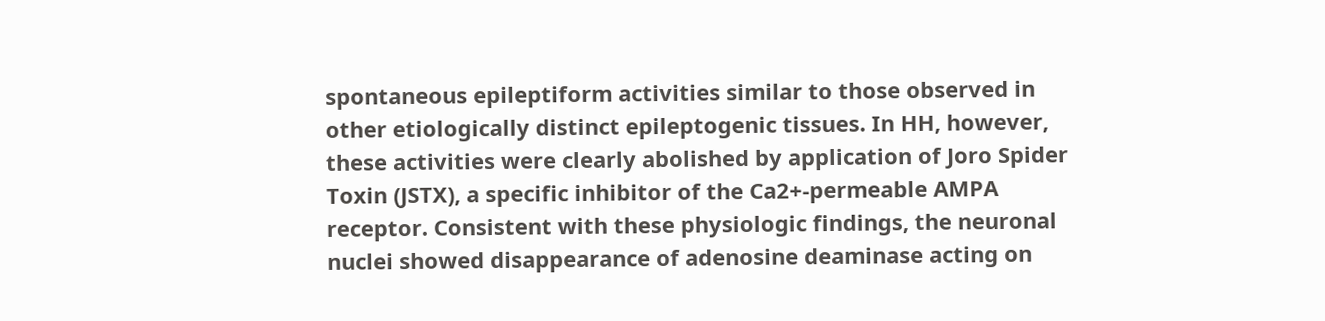spontaneous epileptiform activities similar to those observed in other etiologically distinct epileptogenic tissues. In HH, however, these activities were clearly abolished by application of Joro Spider Toxin (JSTX), a specific inhibitor of the Ca2+-permeable AMPA receptor. Consistent with these physiologic findings, the neuronal nuclei showed disappearance of adenosine deaminase acting on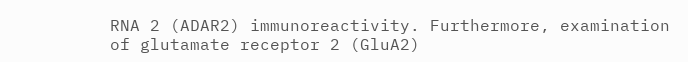RNA 2 (ADAR2) immunoreactivity. Furthermore, examination of glutamate receptor 2 (GluA2)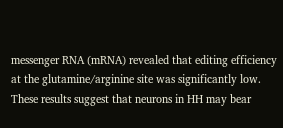messenger RNA (mRNA) revealed that editing efficiency at the glutamine/arginine site was significantly low. These results suggest that neurons in HH may bear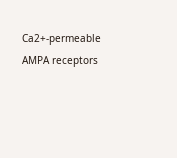Ca2+-permeable AMPA receptors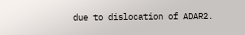due to dislocation of ADAR2.